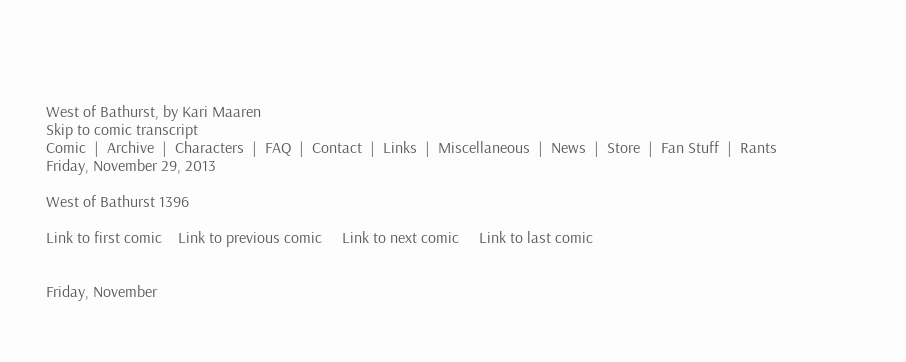West of Bathurst, by Kari Maaren
Skip to comic transcript
Comic  |  Archive  |  Characters  |  FAQ  |  Contact  |  Links  |  Miscellaneous  |  News  |  Store  |  Fan Stuff  |  Rants
Friday, November 29, 2013

West of Bathurst 1396

Link to first comic    Link to previous comic     Link to next comic     Link to last comic


Friday, November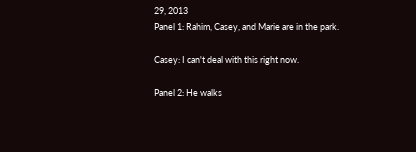29, 2013
Panel 1: Rahim, Casey, and Marie are in the park.

Casey: I can't deal with this right now.

Panel 2: He walks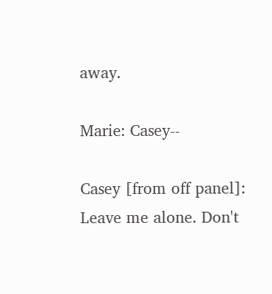away.

Marie: Casey--

Casey [from off panel]: Leave me alone. Don't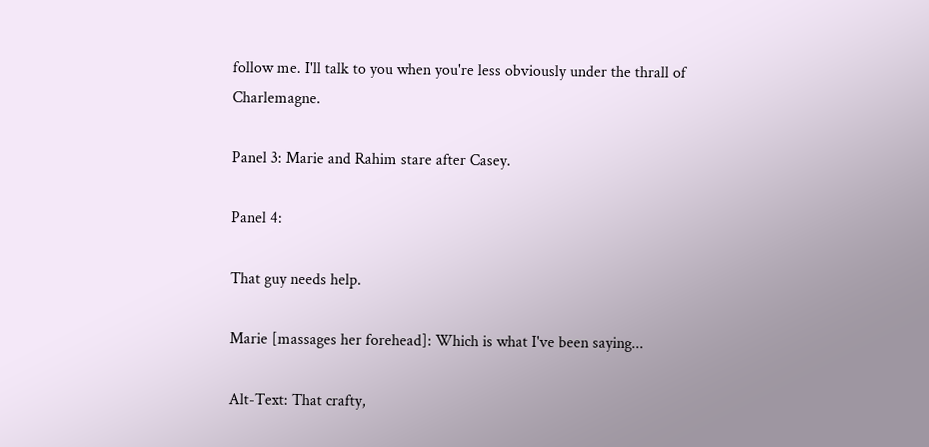follow me. I'll talk to you when you're less obviously under the thrall of Charlemagne.

Panel 3: Marie and Rahim stare after Casey.

Panel 4:

That guy needs help.

Marie [massages her forehead]: Which is what I've been saying...

Alt-Text: That crafty,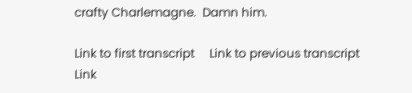crafty Charlemagne.  Damn him.

Link to first transcript     Link to previous transcript     Link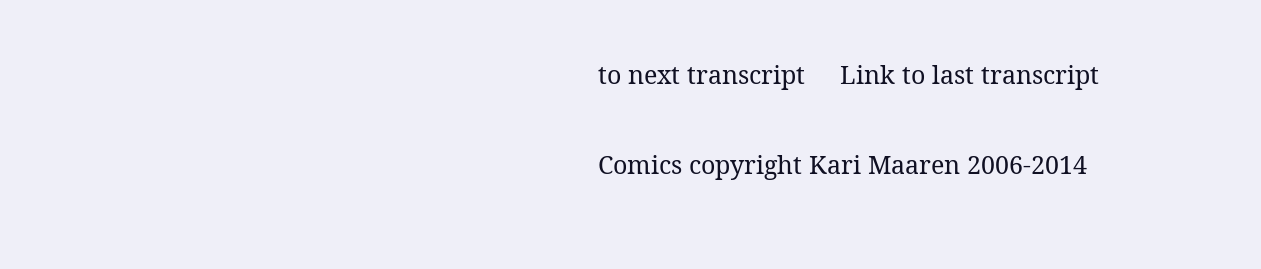to next transcript     Link to last transcript

Comics copyright Kari Maaren 2006-2014